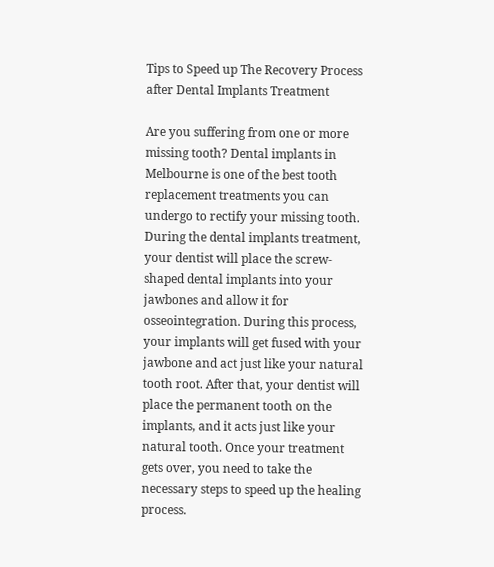Tips to Speed up The Recovery Process after Dental Implants Treatment

Are you suffering from one or more missing tooth? Dental implants in Melbourne is one of the best tooth replacement treatments you can undergo to rectify your missing tooth. During the dental implants treatment, your dentist will place the screw-shaped dental implants into your jawbones and allow it for osseointegration. During this process, your implants will get fused with your jawbone and act just like your natural tooth root. After that, your dentist will place the permanent tooth on the implants, and it acts just like your natural tooth. Once your treatment gets over, you need to take the necessary steps to speed up the healing process.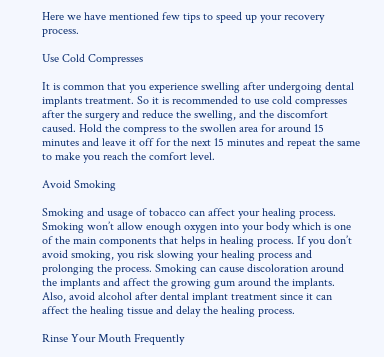Here we have mentioned few tips to speed up your recovery process.

Use Cold Compresses

It is common that you experience swelling after undergoing dental implants treatment. So it is recommended to use cold compresses after the surgery and reduce the swelling, and the discomfort caused. Hold the compress to the swollen area for around 15 minutes and leave it off for the next 15 minutes and repeat the same to make you reach the comfort level.

Avoid Smoking

Smoking and usage of tobacco can affect your healing process. Smoking won’t allow enough oxygen into your body which is one of the main components that helps in healing process. If you don’t avoid smoking, you risk slowing your healing process and prolonging the process. Smoking can cause discoloration around the implants and affect the growing gum around the implants. Also, avoid alcohol after dental implant treatment since it can affect the healing tissue and delay the healing process.

Rinse Your Mouth Frequently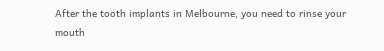After the tooth implants in Melbourne, you need to rinse your mouth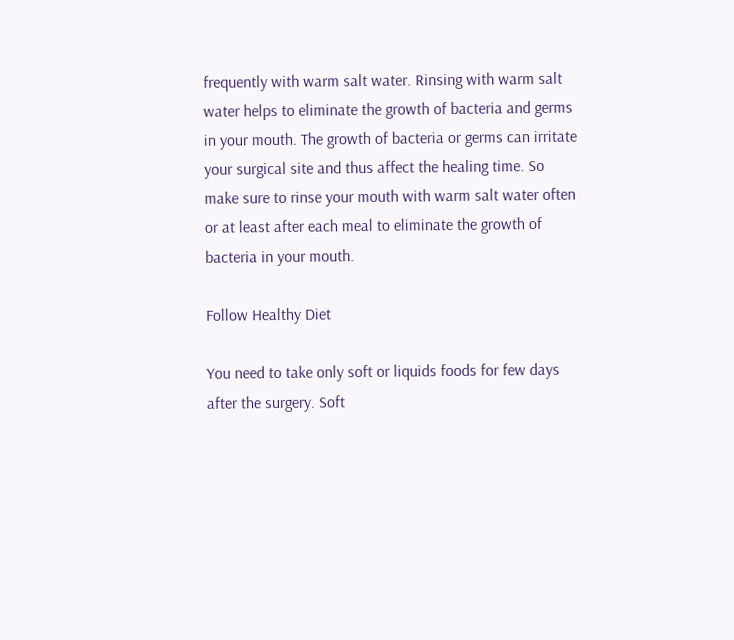frequently with warm salt water. Rinsing with warm salt water helps to eliminate the growth of bacteria and germs in your mouth. The growth of bacteria or germs can irritate your surgical site and thus affect the healing time. So make sure to rinse your mouth with warm salt water often or at least after each meal to eliminate the growth of bacteria in your mouth.

Follow Healthy Diet

You need to take only soft or liquids foods for few days after the surgery. Soft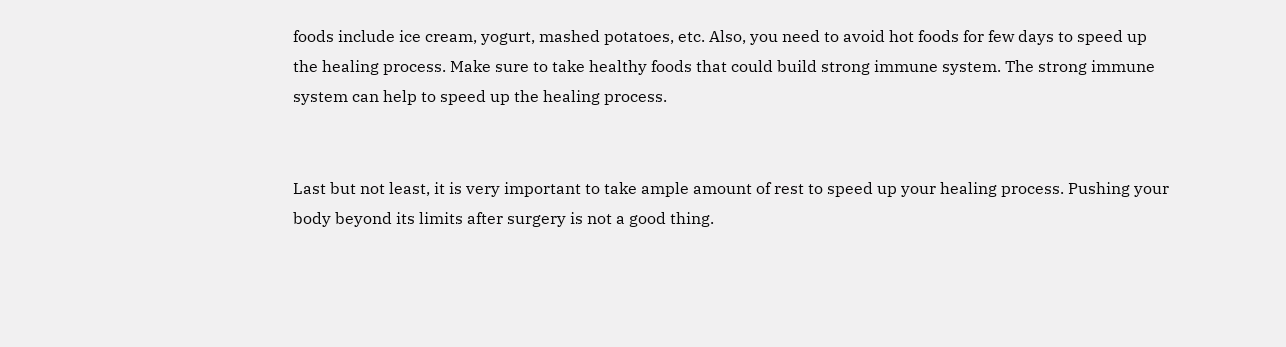foods include ice cream, yogurt, mashed potatoes, etc. Also, you need to avoid hot foods for few days to speed up the healing process. Make sure to take healthy foods that could build strong immune system. The strong immune system can help to speed up the healing process.


Last but not least, it is very important to take ample amount of rest to speed up your healing process. Pushing your body beyond its limits after surgery is not a good thing.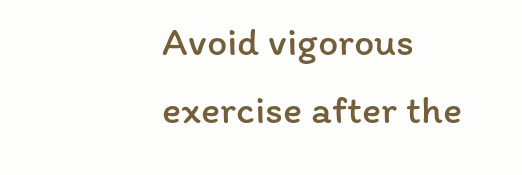Avoid vigorous exercise after the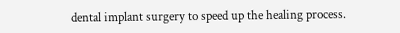dental implant surgery to speed up the healing process.